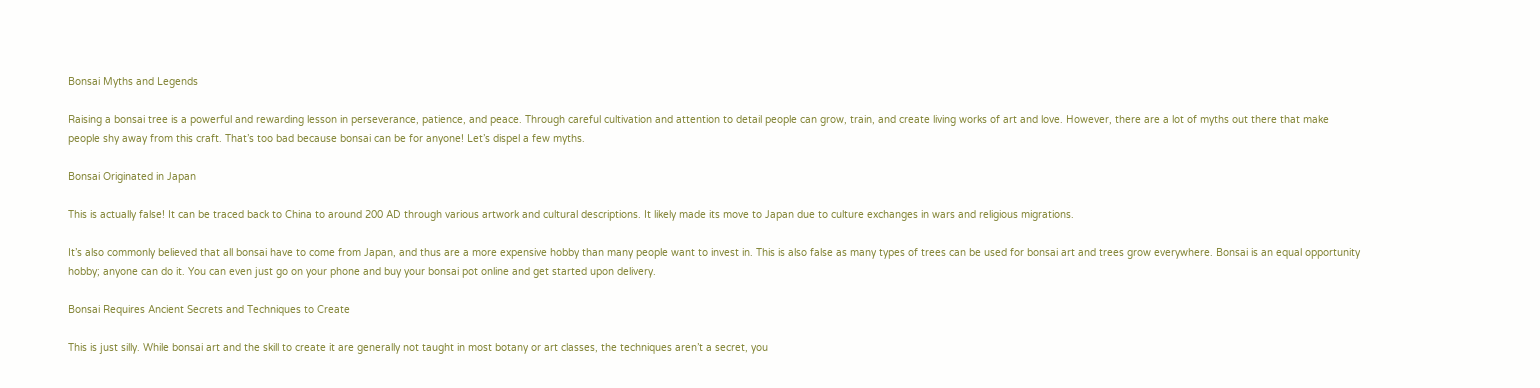Bonsai Myths and Legends

Raising a bonsai tree is a powerful and rewarding lesson in perseverance, patience, and peace. Through careful cultivation and attention to detail people can grow, train, and create living works of art and love. However, there are a lot of myths out there that make people shy away from this craft. That’s too bad because bonsai can be for anyone! Let’s dispel a few myths.

Bonsai Originated in Japan

This is actually false! It can be traced back to China to around 200 AD through various artwork and cultural descriptions. It likely made its move to Japan due to culture exchanges in wars and religious migrations.

It’s also commonly believed that all bonsai have to come from Japan, and thus are a more expensive hobby than many people want to invest in. This is also false as many types of trees can be used for bonsai art and trees grow everywhere. Bonsai is an equal opportunity hobby; anyone can do it. You can even just go on your phone and buy your bonsai pot online and get started upon delivery.

Bonsai Requires Ancient Secrets and Techniques to Create

This is just silly. While bonsai art and the skill to create it are generally not taught in most botany or art classes, the techniques aren’t a secret, you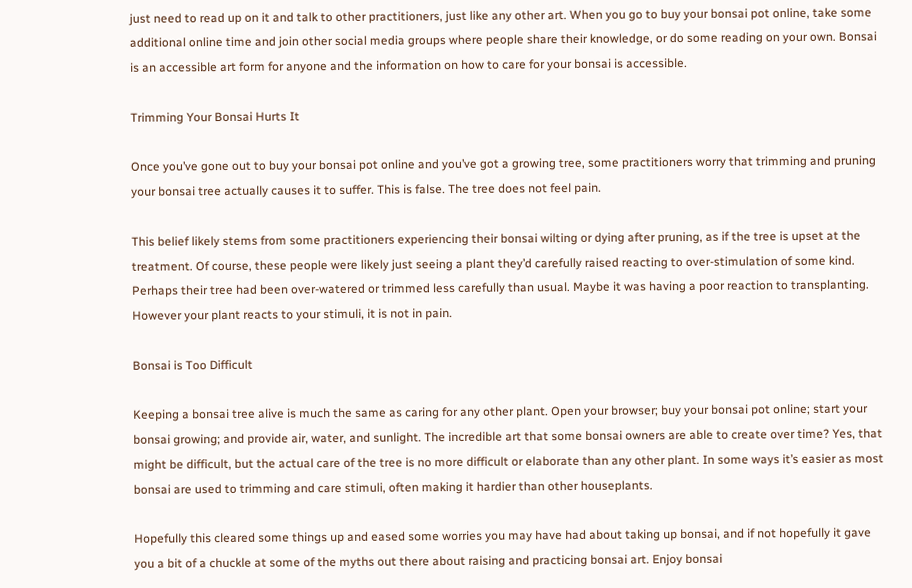just need to read up on it and talk to other practitioners, just like any other art. When you go to buy your bonsai pot online, take some additional online time and join other social media groups where people share their knowledge, or do some reading on your own. Bonsai is an accessible art form for anyone and the information on how to care for your bonsai is accessible.

Trimming Your Bonsai Hurts It

Once you’ve gone out to buy your bonsai pot online and you’ve got a growing tree, some practitioners worry that trimming and pruning your bonsai tree actually causes it to suffer. This is false. The tree does not feel pain.

This belief likely stems from some practitioners experiencing their bonsai wilting or dying after pruning, as if the tree is upset at the treatment. Of course, these people were likely just seeing a plant they’d carefully raised reacting to over-stimulation of some kind. Perhaps their tree had been over-watered or trimmed less carefully than usual. Maybe it was having a poor reaction to transplanting. However your plant reacts to your stimuli, it is not in pain.

Bonsai is Too Difficult

Keeping a bonsai tree alive is much the same as caring for any other plant. Open your browser; buy your bonsai pot online; start your bonsai growing; and provide air, water, and sunlight. The incredible art that some bonsai owners are able to create over time? Yes, that might be difficult, but the actual care of the tree is no more difficult or elaborate than any other plant. In some ways it’s easier as most bonsai are used to trimming and care stimuli, often making it hardier than other houseplants.

Hopefully this cleared some things up and eased some worries you may have had about taking up bonsai, and if not hopefully it gave you a bit of a chuckle at some of the myths out there about raising and practicing bonsai art. Enjoy bonsai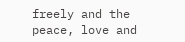freely and the peace, love and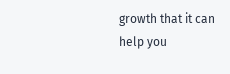growth that it can help you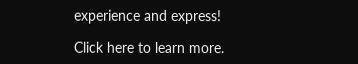experience and express!

Click here to learn more.